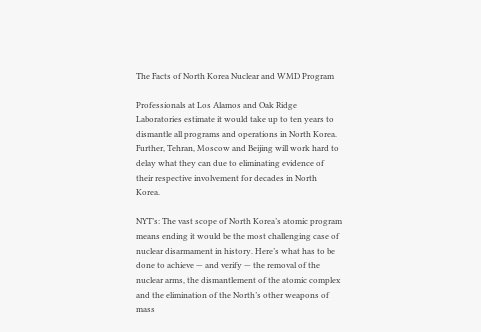The Facts of North Korea Nuclear and WMD Program

Professionals at Los Alamos and Oak Ridge Laboratories estimate it would take up to ten years to dismantle all programs and operations in North Korea. Further, Tehran, Moscow and Beijing will work hard to delay what they can due to eliminating evidence of their respective involvement for decades in North Korea.

NYT’s: The vast scope of North Korea’s atomic program means ending it would be the most challenging case of nuclear disarmament in history. Here’s what has to be done to achieve — and verify — the removal of the nuclear arms, the dismantlement of the atomic complex and the elimination of the North’s other weapons of mass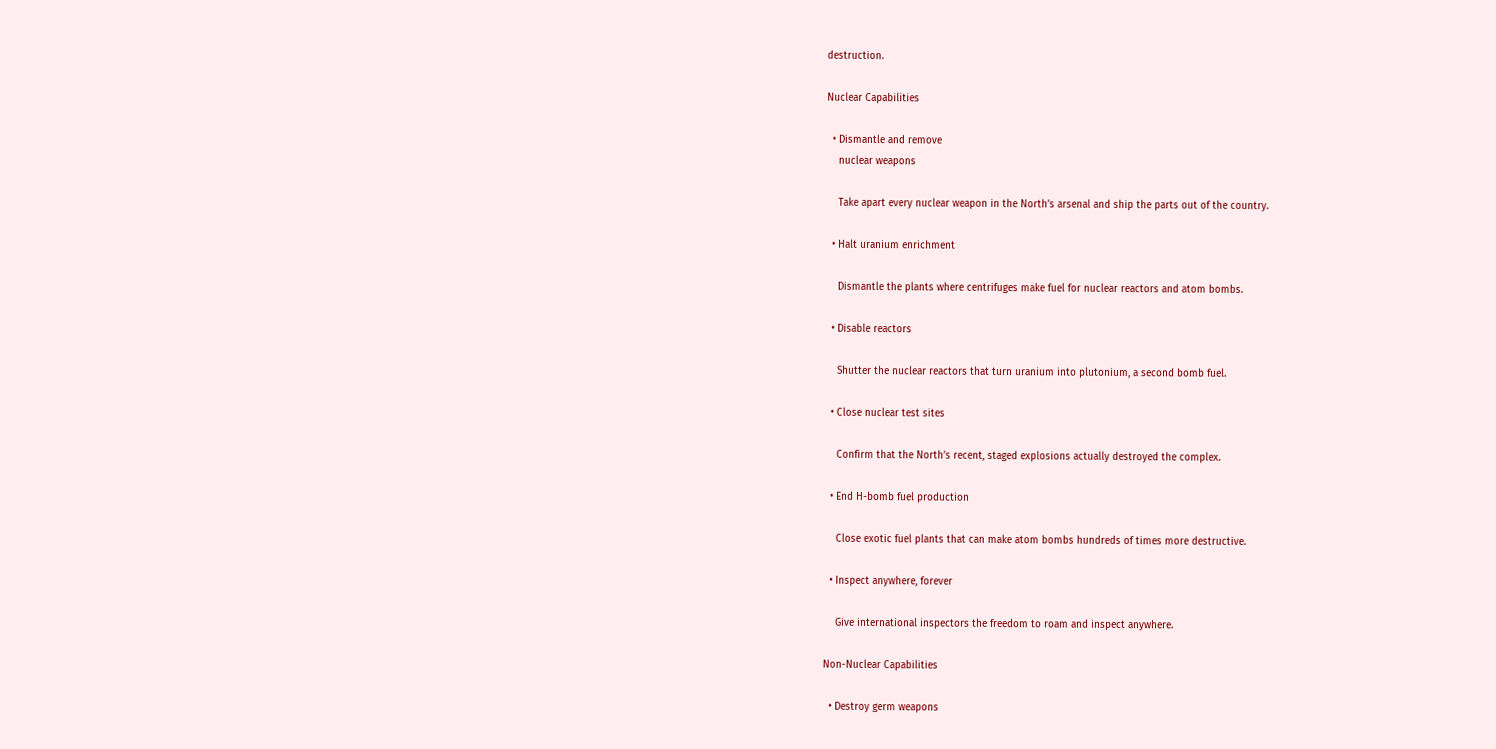destruction.

Nuclear Capabilities

  • Dismantle and remove
    nuclear weapons

    Take apart every nuclear weapon in the North’s arsenal and ship the parts out of the country.

  • Halt uranium enrichment

    Dismantle the plants where centrifuges make fuel for nuclear reactors and atom bombs.

  • Disable reactors

    Shutter the nuclear reactors that turn uranium into plutonium, a second bomb fuel.

  • Close nuclear test sites

    Confirm that the North’s recent, staged explosions actually destroyed the complex.

  • End H-bomb fuel production

    Close exotic fuel plants that can make atom bombs hundreds of times more destructive.

  • Inspect anywhere, forever

    Give international inspectors the freedom to roam and inspect anywhere.

Non-Nuclear Capabilities

  • Destroy germ weapons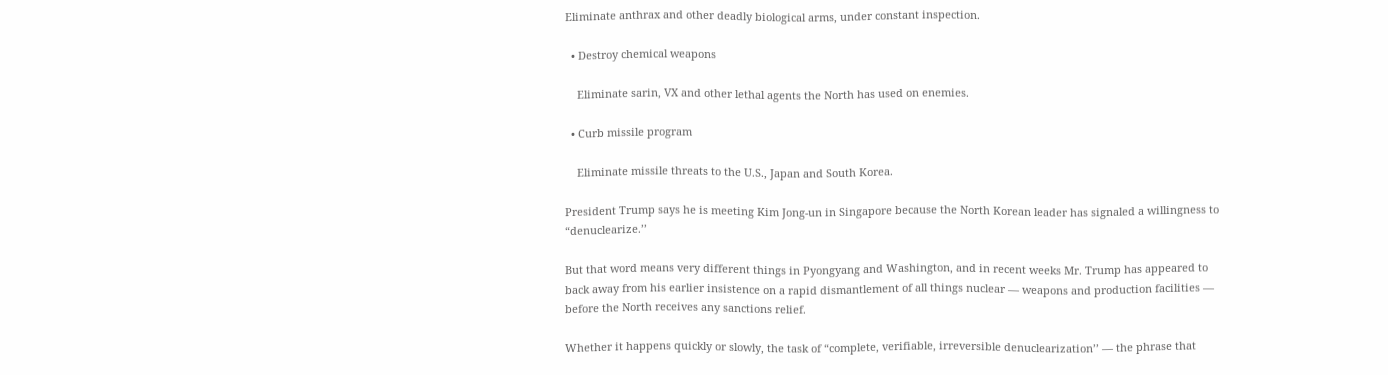Eliminate anthrax and other deadly biological arms, under constant inspection.

  • Destroy chemical weapons

    Eliminate sarin, VX and other lethal agents the North has used on enemies.

  • Curb missile program

    Eliminate missile threats to the U.S., Japan and South Korea.

President Trump says he is meeting Kim Jong-un in Singapore because the North Korean leader has signaled a willingness to “denuclearize.’’

But that word means very different things in Pyongyang and Washington, and in recent weeks Mr. Trump has appeared to back away from his earlier insistence on a rapid dismantlement of all things nuclear — weapons and production facilities — before the North receives any sanctions relief.

Whether it happens quickly or slowly, the task of “complete, verifiable, irreversible denuclearization’’ — the phrase that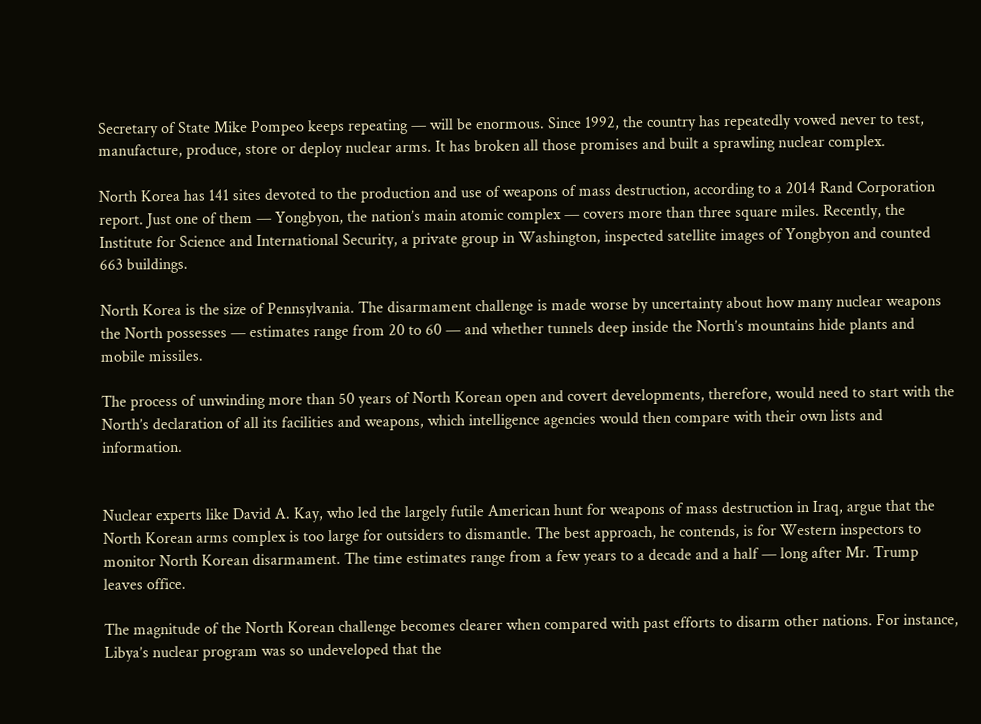Secretary of State Mike Pompeo keeps repeating — will be enormous. Since 1992, the country has repeatedly vowed never to test, manufacture, produce, store or deploy nuclear arms. It has broken all those promises and built a sprawling nuclear complex.

North Korea has 141 sites devoted to the production and use of weapons of mass destruction, according to a 2014 Rand Corporation report. Just one of them — Yongbyon, the nation’s main atomic complex — covers more than three square miles. Recently, the Institute for Science and International Security, a private group in Washington, inspected satellite images of Yongbyon and counted 663 buildings.

North Korea is the size of Pennsylvania. The disarmament challenge is made worse by uncertainty about how many nuclear weapons the North possesses — estimates range from 20 to 60 — and whether tunnels deep inside the North’s mountains hide plants and mobile missiles.

The process of unwinding more than 50 years of North Korean open and covert developments, therefore, would need to start with the North’s declaration of all its facilities and weapons, which intelligence agencies would then compare with their own lists and information.


Nuclear experts like David A. Kay, who led the largely futile American hunt for weapons of mass destruction in Iraq, argue that the North Korean arms complex is too large for outsiders to dismantle. The best approach, he contends, is for Western inspectors to monitor North Korean disarmament. The time estimates range from a few years to a decade and a half — long after Mr. Trump leaves office.

The magnitude of the North Korean challenge becomes clearer when compared with past efforts to disarm other nations. For instance, Libya’s nuclear program was so undeveloped that the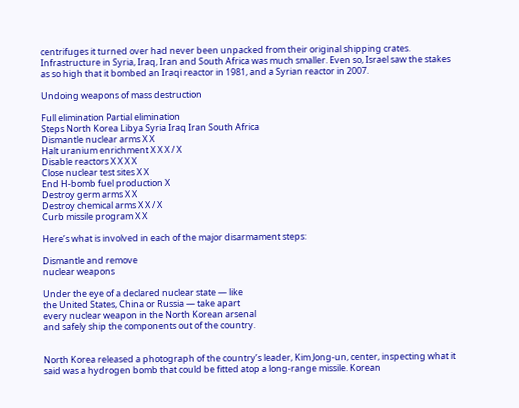centrifuges it turned over had never been unpacked from their original shipping crates. Infrastructure in Syria, Iraq, Iran and South Africa was much smaller. Even so, Israel saw the stakes as so high that it bombed an Iraqi reactor in 1981, and a Syrian reactor in 2007.

Undoing weapons of mass destruction

Full elimination Partial elimination
Steps North Korea Libya Syria Iraq Iran South Africa
Dismantle nuclear arms X X
Halt uranium enrichment X X X / X
Disable reactors X X X X
Close nuclear test sites X X
End H-bomb fuel production X
Destroy germ arms X X
Destroy chemical arms X X / X
Curb missile program X X

Here’s what is involved in each of the major disarmament steps:

Dismantle and remove
nuclear weapons

Under the eye of a declared nuclear state — like
the United States, China or Russia — take apart
every nuclear weapon in the North Korean arsenal
and safely ship the components out of the country.


North Korea released a photograph of the country’s leader, Kim Jong-un, center, inspecting what it said was a hydrogen bomb that could be fitted atop a long-range missile. Korean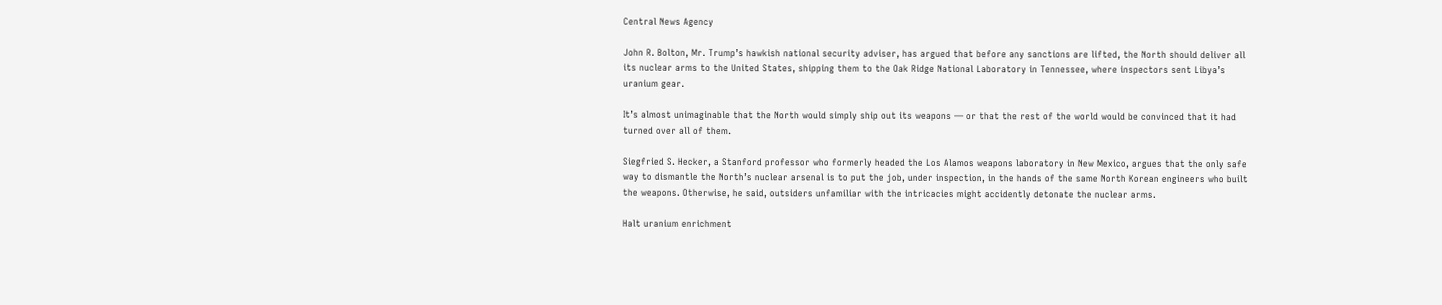Central News Agency

John R. Bolton, Mr. Trump’s hawkish national security adviser, has argued that before any sanctions are lifted, the North should deliver all its nuclear arms to the United States, shipping them to the Oak Ridge National Laboratory in Tennessee, where inspectors sent Libya’s uranium gear.

It’s almost unimaginable that the North would simply ship out its weapons — or that the rest of the world would be convinced that it had turned over all of them.

Siegfried S. Hecker, a Stanford professor who formerly headed the Los Alamos weapons laboratory in New Mexico, argues that the only safe way to dismantle the North’s nuclear arsenal is to put the job, under inspection, in the hands of the same North Korean engineers who built the weapons. Otherwise, he said, outsiders unfamiliar with the intricacies might accidently detonate the nuclear arms.

Halt uranium enrichment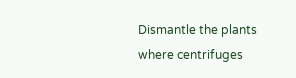Dismantle the plants where centrifuges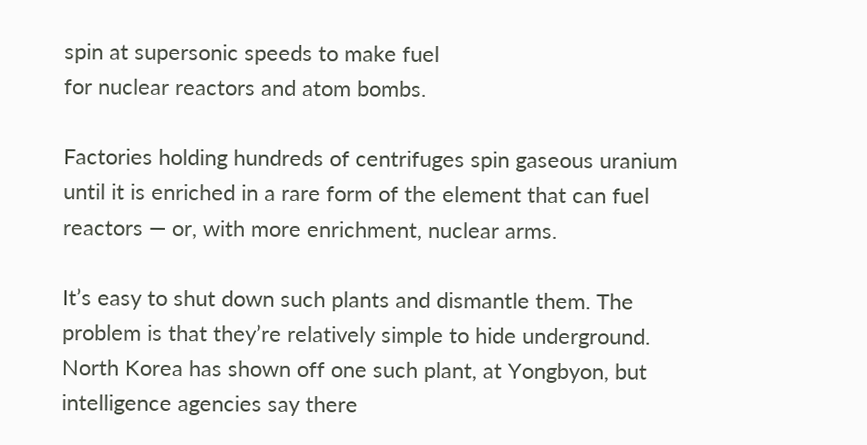spin at supersonic speeds to make fuel
for nuclear reactors and atom bombs.

Factories holding hundreds of centrifuges spin gaseous uranium until it is enriched in a rare form of the element that can fuel reactors — or, with more enrichment, nuclear arms.

It’s easy to shut down such plants and dismantle them. The problem is that they’re relatively simple to hide underground. North Korea has shown off one such plant, at Yongbyon, but intelligence agencies say there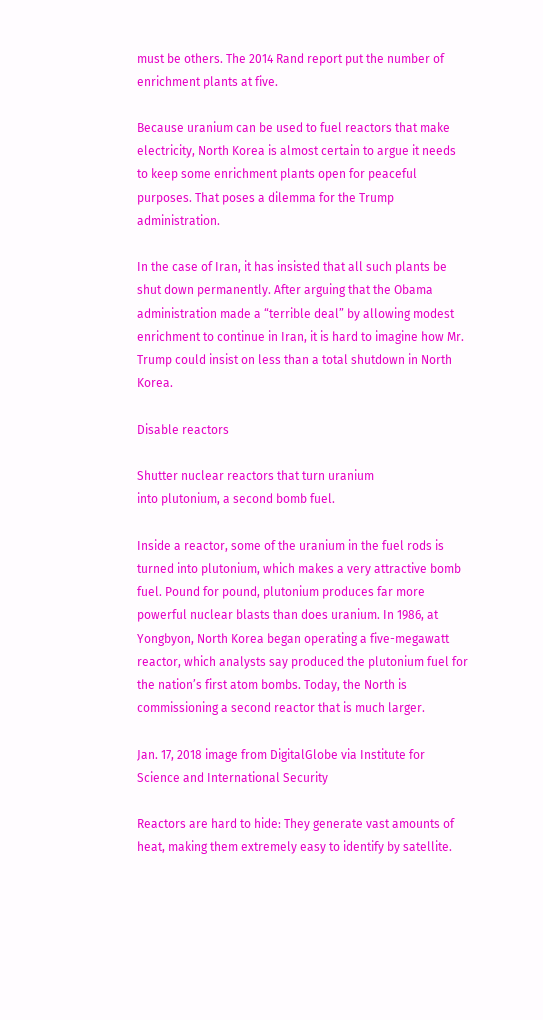must be others. The 2014 Rand report put the number of enrichment plants at five.

Because uranium can be used to fuel reactors that make electricity, North Korea is almost certain to argue it needs to keep some enrichment plants open for peaceful purposes. That poses a dilemma for the Trump administration.

In the case of Iran, it has insisted that all such plants be shut down permanently. After arguing that the Obama administration made a “terrible deal” by allowing modest enrichment to continue in Iran, it is hard to imagine how Mr. Trump could insist on less than a total shutdown in North Korea.

Disable reactors

Shutter nuclear reactors that turn uranium
into plutonium, a second bomb fuel.

Inside a reactor, some of the uranium in the fuel rods is turned into plutonium, which makes a very attractive bomb fuel. Pound for pound, plutonium produces far more powerful nuclear blasts than does uranium. In 1986, at Yongbyon, North Korea began operating a five-megawatt reactor, which analysts say produced the plutonium fuel for the nation’s first atom bombs. Today, the North is commissioning a second reactor that is much larger.

Jan. 17, 2018 image from DigitalGlobe via Institute for Science and International Security

Reactors are hard to hide: They generate vast amounts of heat, making them extremely easy to identify by satellite.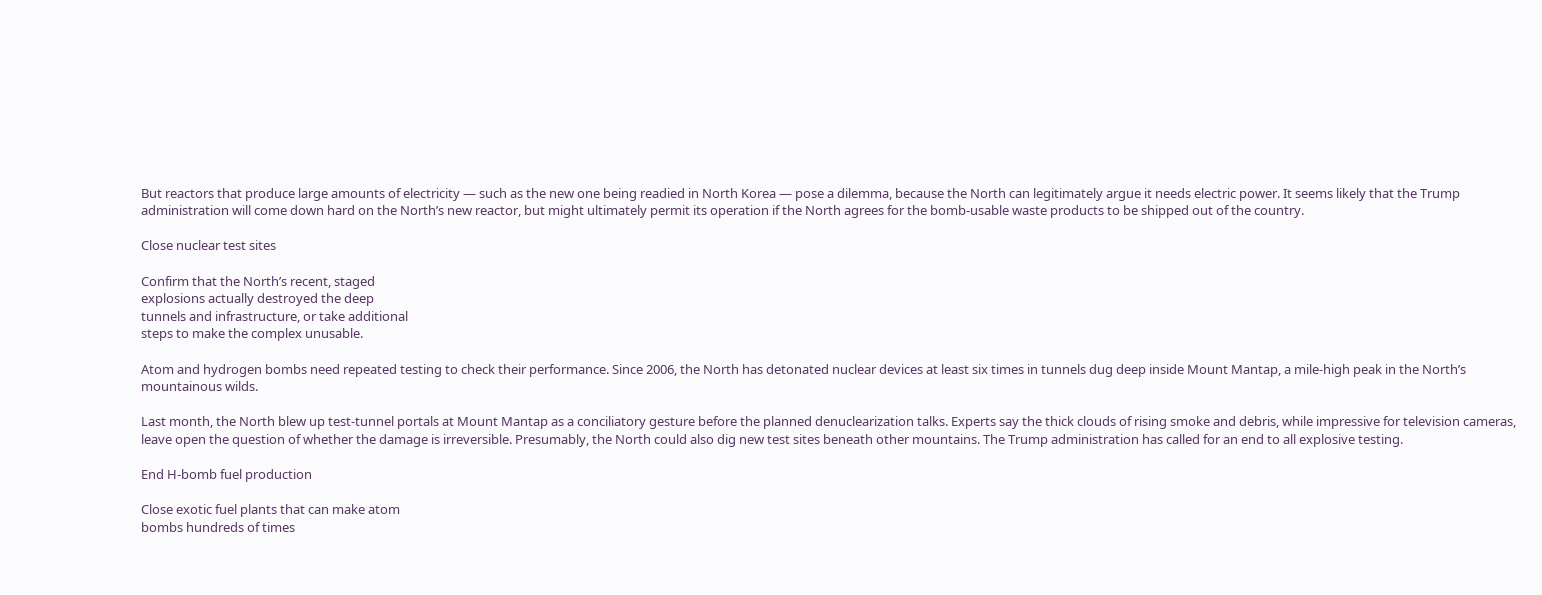But reactors that produce large amounts of electricity — such as the new one being readied in North Korea — pose a dilemma, because the North can legitimately argue it needs electric power. It seems likely that the Trump administration will come down hard on the North’s new reactor, but might ultimately permit its operation if the North agrees for the bomb-usable waste products to be shipped out of the country.

Close nuclear test sites

Confirm that the North’s recent, staged
explosions actually destroyed the deep
tunnels and infrastructure, or take additional
steps to make the complex unusable.

Atom and hydrogen bombs need repeated testing to check their performance. Since 2006, the North has detonated nuclear devices at least six times in tunnels dug deep inside Mount Mantap, a mile-high peak in the North’s mountainous wilds.

Last month, the North blew up test-tunnel portals at Mount Mantap as a conciliatory gesture before the planned denuclearization talks. Experts say the thick clouds of rising smoke and debris, while impressive for television cameras, leave open the question of whether the damage is irreversible. Presumably, the North could also dig new test sites beneath other mountains. The Trump administration has called for an end to all explosive testing.

End H-bomb fuel production

Close exotic fuel plants that can make atom
bombs hundreds of times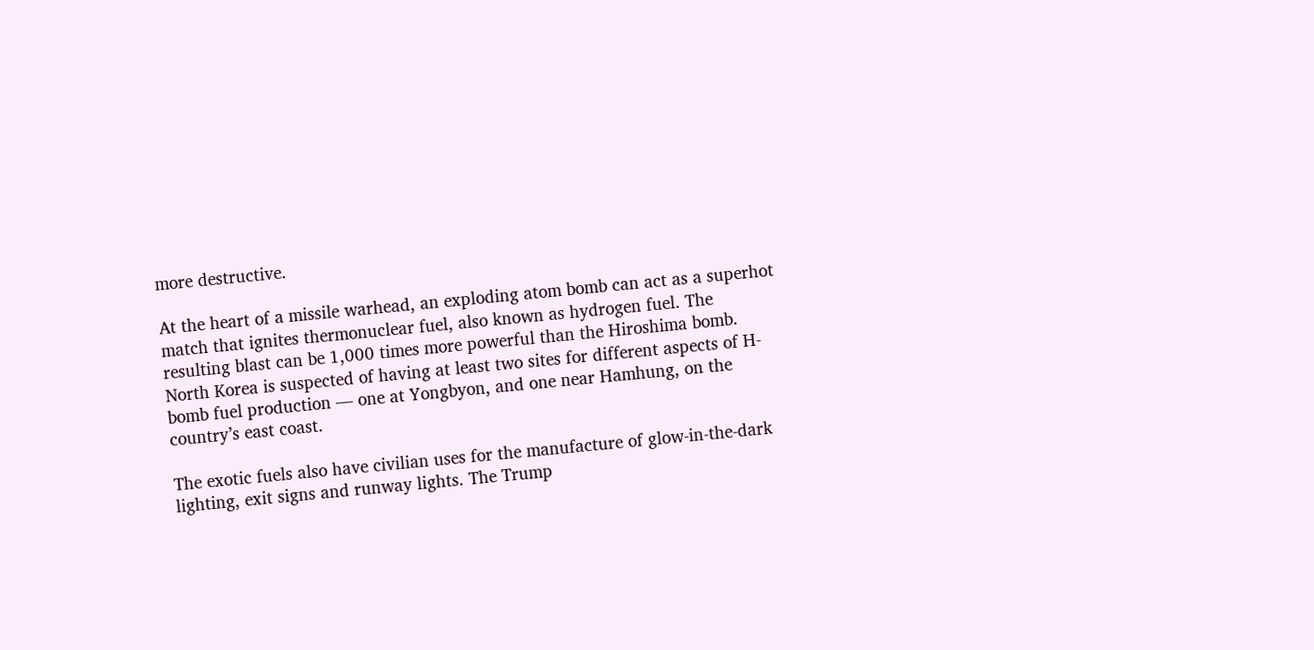more destructive.

At the heart of a missile warhead, an exploding atom bomb can act as a superhot match that ignites thermonuclear fuel, also known as hydrogen fuel. The resulting blast can be 1,000 times more powerful than the Hiroshima bomb. North Korea is suspected of having at least two sites for different aspects of H-bomb fuel production — one at Yongbyon, and one near Hamhung, on the country’s east coast.

The exotic fuels also have civilian uses for the manufacture of glow-in-the-dark lighting, exit signs and runway lights. The Trump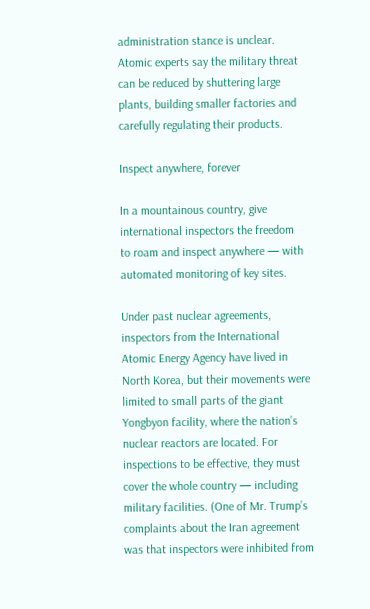administration stance is unclear. Atomic experts say the military threat can be reduced by shuttering large plants, building smaller factories and carefully regulating their products.

Inspect anywhere, forever

In a mountainous country, give
international inspectors the freedom
to roam and inspect anywhere — with
automated monitoring of key sites.

Under past nuclear agreements, inspectors from the International Atomic Energy Agency have lived in North Korea, but their movements were limited to small parts of the giant Yongbyon facility, where the nation’s nuclear reactors are located. For inspections to be effective, they must cover the whole country — including military facilities. (One of Mr. Trump’s complaints about the Iran agreement was that inspectors were inhibited from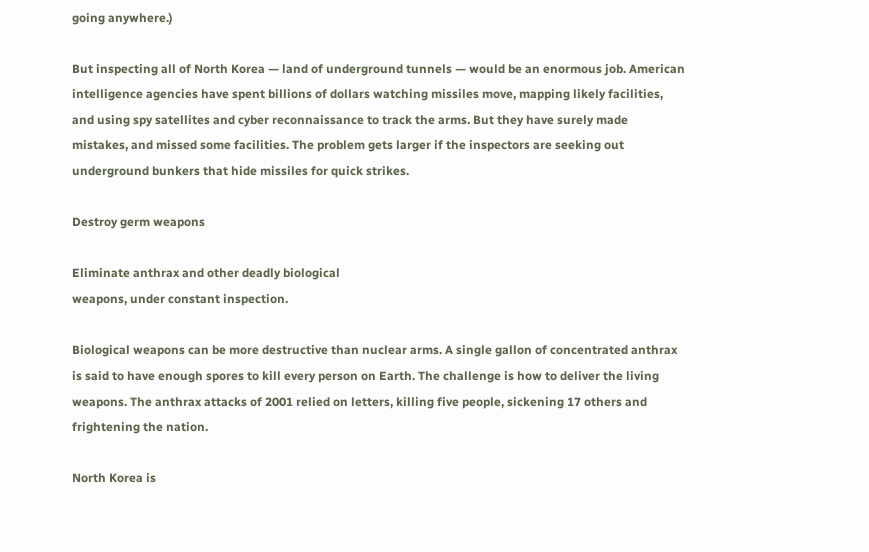going anywhere.)

But inspecting all of North Korea — land of underground tunnels — would be an enormous job. American intelligence agencies have spent billions of dollars watching missiles move, mapping likely facilities, and using spy satellites and cyber reconnaissance to track the arms. But they have surely made mistakes, and missed some facilities. The problem gets larger if the inspectors are seeking out underground bunkers that hide missiles for quick strikes.

Destroy germ weapons

Eliminate anthrax and other deadly biological
weapons, under constant inspection.

Biological weapons can be more destructive than nuclear arms. A single gallon of concentrated anthrax is said to have enough spores to kill every person on Earth. The challenge is how to deliver the living weapons. The anthrax attacks of 2001 relied on letters, killing five people, sickening 17 others and frightening the nation.

North Korea is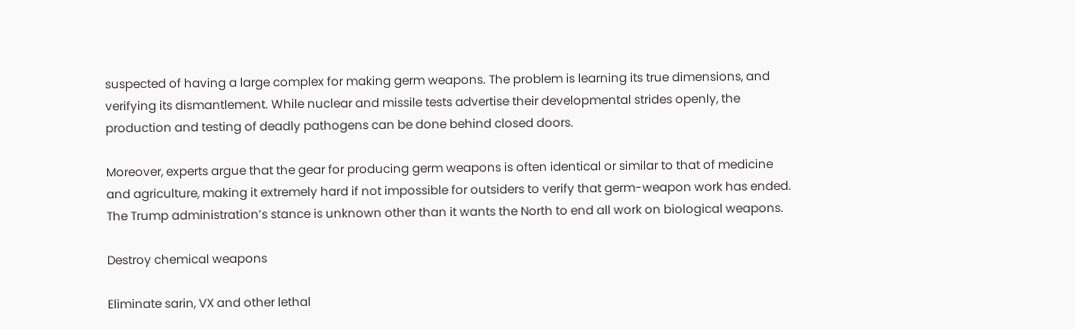suspected of having a large complex for making germ weapons. The problem is learning its true dimensions, and verifying its dismantlement. While nuclear and missile tests advertise their developmental strides openly, the production and testing of deadly pathogens can be done behind closed doors.

Moreover, experts argue that the gear for producing germ weapons is often identical or similar to that of medicine and agriculture, making it extremely hard if not impossible for outsiders to verify that germ-weapon work has ended. The Trump administration’s stance is unknown other than it wants the North to end all work on biological weapons.

Destroy chemical weapons

Eliminate sarin, VX and other lethal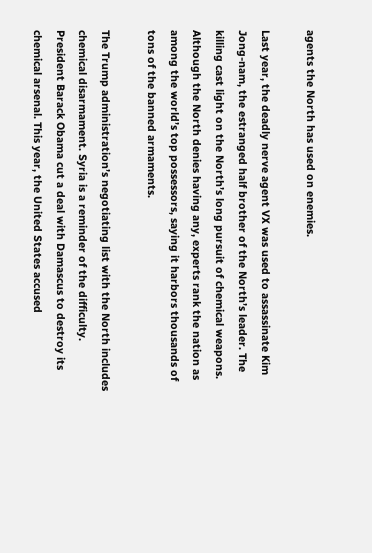agents the North has used on enemies.

Last year, the deadly nerve agent VX was used to assassinate Kim Jong-nam, the estranged half brother of the North’s leader. The killing cast light on the North’s long pursuit of chemical weapons. Although the North denies having any, experts rank the nation as among the world’s top possessors, saying it harbors thousands of tons of the banned armaments.

The Trump administration’s negotiating list with the North includes chemical disarmament. Syria is a reminder of the difficulty. President Barack Obama cut a deal with Damascus to destroy its chemical arsenal. This year, the United States accused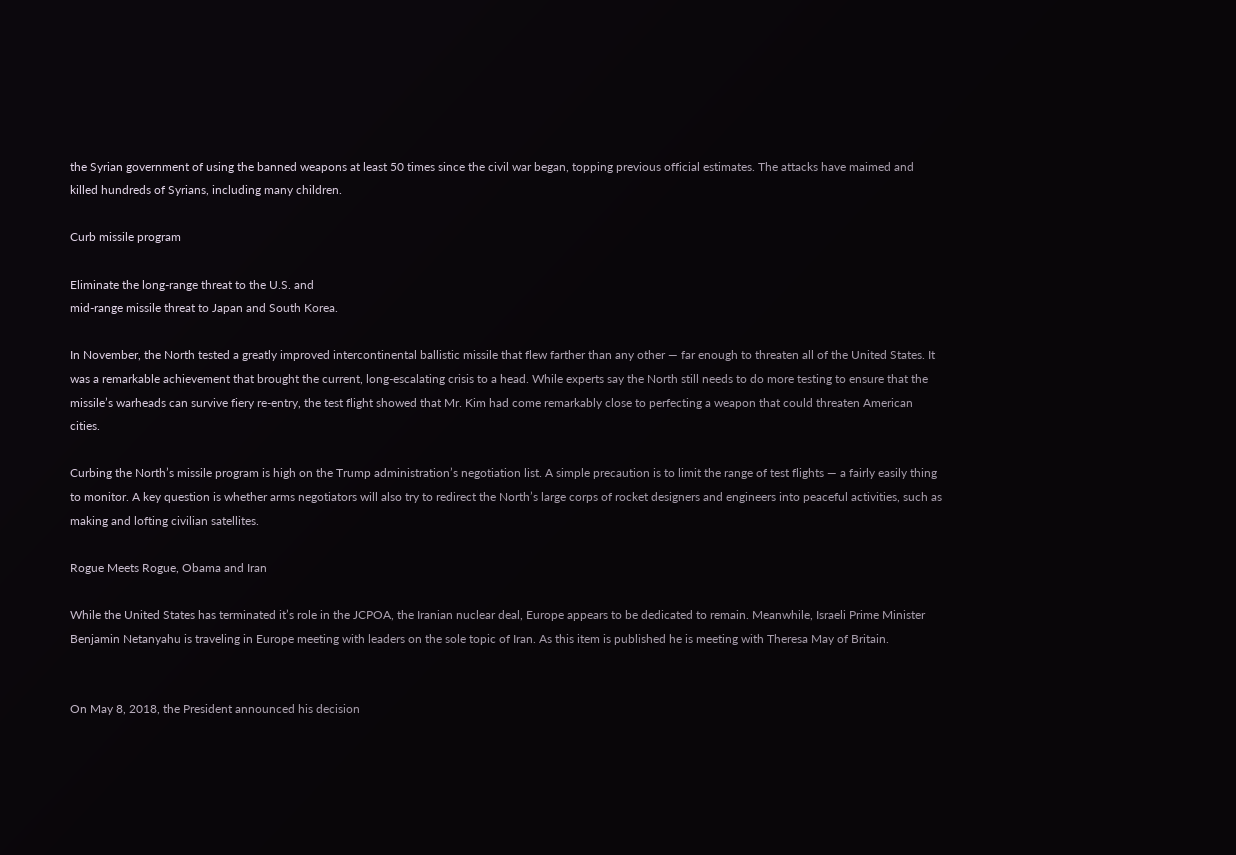the Syrian government of using the banned weapons at least 50 times since the civil war began, topping previous official estimates. The attacks have maimed and killed hundreds of Syrians, including many children.

Curb missile program

Eliminate the long-range threat to the U.S. and
mid-range missile threat to Japan and South Korea.

In November, the North tested a greatly improved intercontinental ballistic missile that flew farther than any other — far enough to threaten all of the United States. It was a remarkable achievement that brought the current, long-escalating crisis to a head. While experts say the North still needs to do more testing to ensure that the missile’s warheads can survive fiery re-entry, the test flight showed that Mr. Kim had come remarkably close to perfecting a weapon that could threaten American cities.

Curbing the North’s missile program is high on the Trump administration’s negotiation list. A simple precaution is to limit the range of test flights — a fairly easily thing to monitor. A key question is whether arms negotiators will also try to redirect the North’s large corps of rocket designers and engineers into peaceful activities, such as making and lofting civilian satellites.

Rogue Meets Rogue, Obama and Iran

While the United States has terminated it’s role in the JCPOA, the Iranian nuclear deal, Europe appears to be dedicated to remain. Meanwhile, Israeli Prime Minister Benjamin Netanyahu is traveling in Europe meeting with leaders on the sole topic of Iran. As this item is published he is meeting with Theresa May of Britain.


On May 8, 2018, the President announced his decision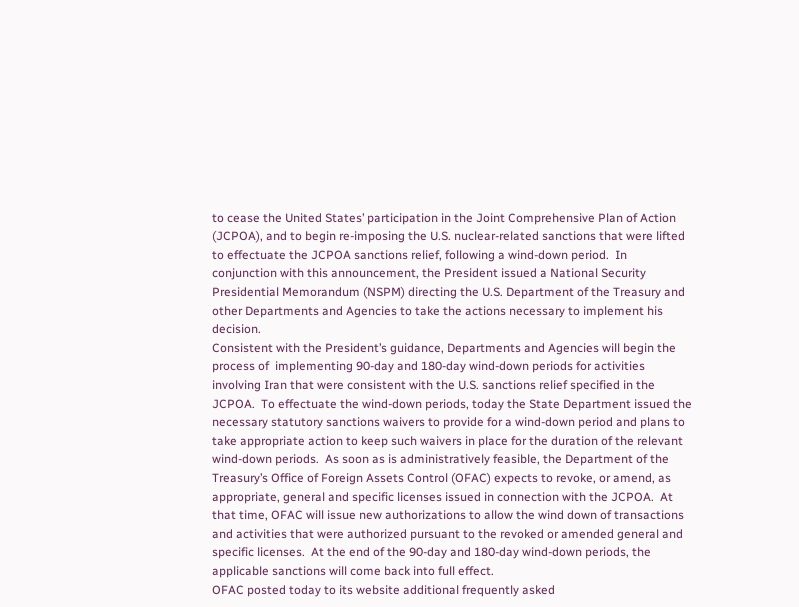to cease the United States’ participation in the Joint Comprehensive Plan of Action (JCPOA), and to begin re-imposing the U.S. nuclear-related sanctions that were lifted to effectuate the JCPOA sanctions relief, following a wind-down period.  In conjunction with this announcement, the President issued a National Security Presidential Memorandum (NSPM) directing the U.S. Department of the Treasury and other Departments and Agencies to take the actions necessary to implement his decision.
Consistent with the President’s guidance, Departments and Agencies will begin the process of  implementing 90-day and 180-day wind-down periods for activities involving Iran that were consistent with the U.S. sanctions relief specified in the JCPOA.  To effectuate the wind-down periods, today the State Department issued the necessary statutory sanctions waivers to provide for a wind-down period and plans to take appropriate action to keep such waivers in place for the duration of the relevant wind-down periods.  As soon as is administratively feasible, the Department of the Treasury’s Office of Foreign Assets Control (OFAC) expects to revoke, or amend, as appropriate, general and specific licenses issued in connection with the JCPOA.  At that time, OFAC will issue new authorizations to allow the wind down of transactions and activities that were authorized pursuant to the revoked or amended general and specific licenses.  At the end of the 90-day and 180-day wind-down periods, the applicable sanctions will come back into full effect.
OFAC posted today to its website additional frequently asked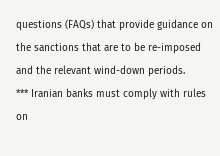questions (FAQs) that provide guidance on the sanctions that are to be re-imposed and the relevant wind-down periods.
*** Iranian banks must comply with rules on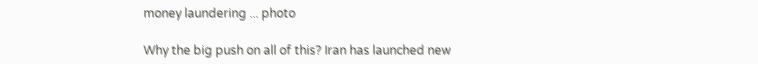money laundering ... photo

Why the big push on all of this? Iran has launched new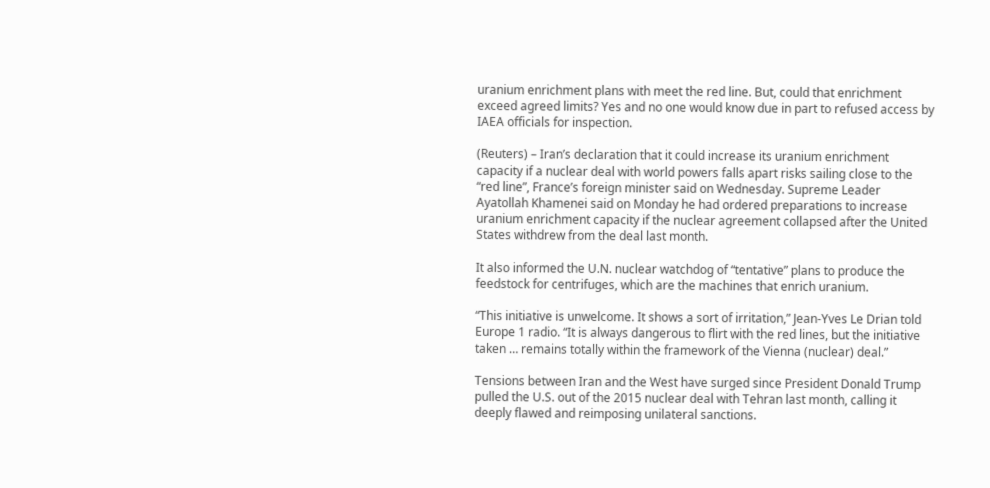uranium enrichment plans with meet the red line. But, could that enrichment exceed agreed limits? Yes and no one would know due in part to refused access by IAEA officials for inspection.

(Reuters) – Iran’s declaration that it could increase its uranium enrichment capacity if a nuclear deal with world powers falls apart risks sailing close to the “red line”, France’s foreign minister said on Wednesday. Supreme Leader Ayatollah Khamenei said on Monday he had ordered preparations to increase uranium enrichment capacity if the nuclear agreement collapsed after the United States withdrew from the deal last month.

It also informed the U.N. nuclear watchdog of “tentative” plans to produce the feedstock for centrifuges, which are the machines that enrich uranium.

“This initiative is unwelcome. It shows a sort of irritation,” Jean-Yves Le Drian told Europe 1 radio. “It is always dangerous to flirt with the red lines, but the initiative taken … remains totally within the framework of the Vienna (nuclear) deal.”

Tensions between Iran and the West have surged since President Donald Trump pulled the U.S. out of the 2015 nuclear deal with Tehran last month, calling it deeply flawed and reimposing unilateral sanctions.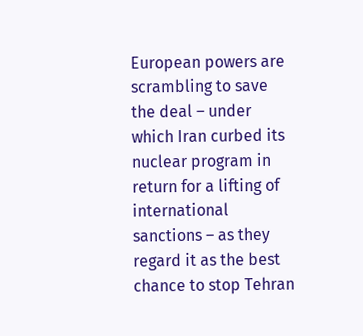European powers are scrambling to save the deal – under which Iran curbed its nuclear program in return for a lifting of international sanctions – as they regard it as the best chance to stop Tehran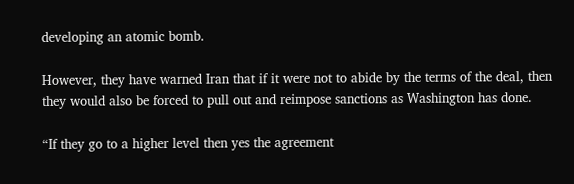developing an atomic bomb.

However, they have warned Iran that if it were not to abide by the terms of the deal, then they would also be forced to pull out and reimpose sanctions as Washington has done.

“If they go to a higher level then yes the agreement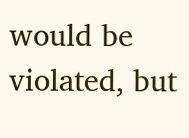would be violated, but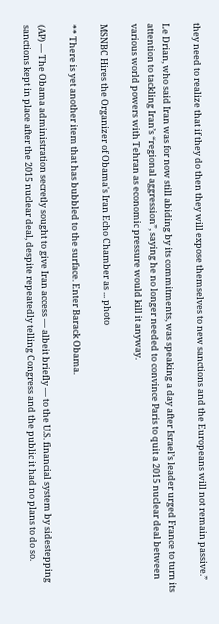they need to realize that if they do then they will expose themselves to new sanctions and the Europeans will not remain passive.”

Le Drian, who said Iran was for now still abiding by its commitments, was speaking a day after Israel’s leader urged France to turn its attention to tackling Iran’s “regional aggression”, saying he no longer needed to convince Paris to quit a 2015 nuclear deal between various world powers with Tehran as economic pressure would kill it anyway.

MSNBC Hires the Organizer of Obama's Iran Echo Chamber as ... photo

** There is yet another item that has bubbled to the surface. Enter Barack Obama.

(AP) — The Obama administration secretly sought to give Iran access — albeit briefly — to the U.S. financial system by sidestepping sanctions kept in place after the 2015 nuclear deal, despite repeatedly telling Congress and the public it had no plans to do so.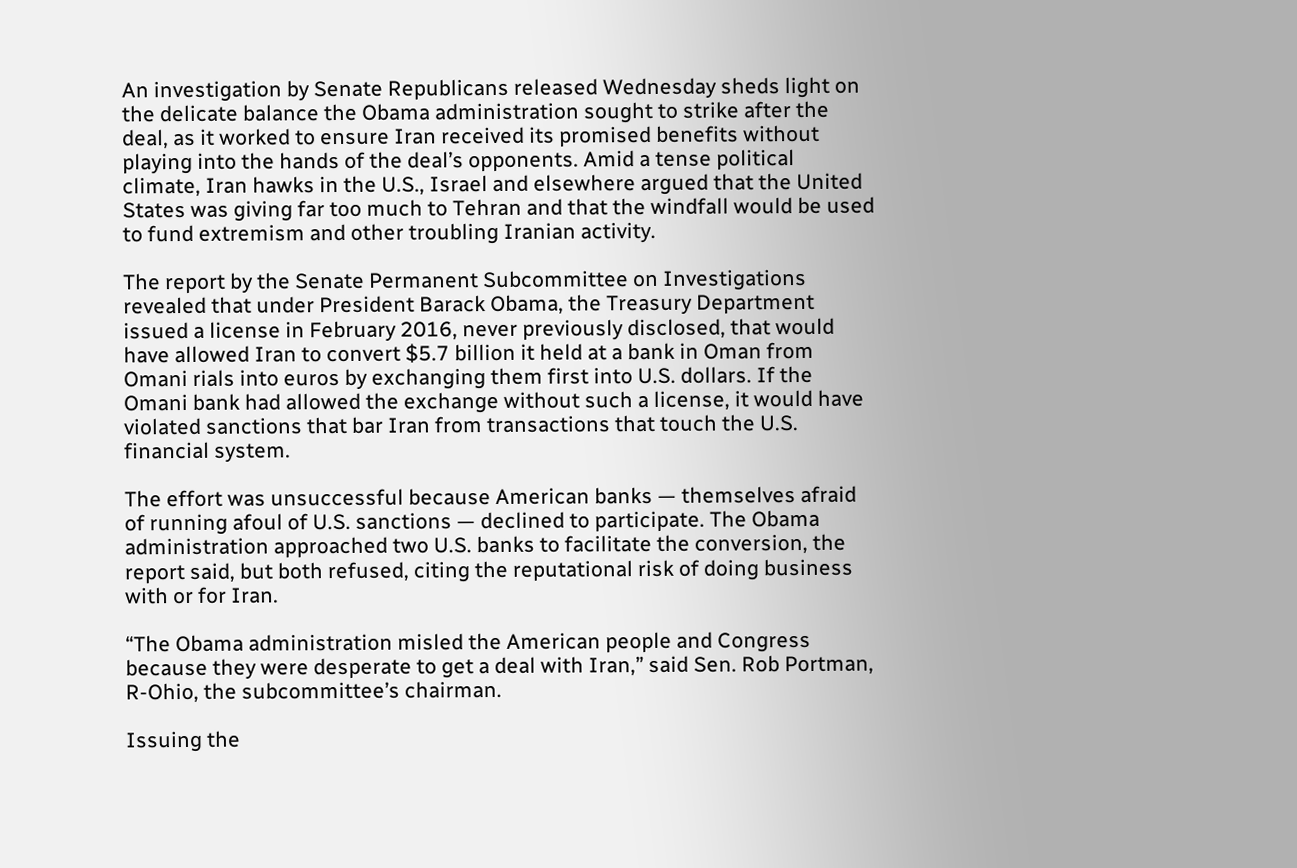An investigation by Senate Republicans released Wednesday sheds light on the delicate balance the Obama administration sought to strike after the deal, as it worked to ensure Iran received its promised benefits without playing into the hands of the deal’s opponents. Amid a tense political climate, Iran hawks in the U.S., Israel and elsewhere argued that the United States was giving far too much to Tehran and that the windfall would be used to fund extremism and other troubling Iranian activity.

The report by the Senate Permanent Subcommittee on Investigations revealed that under President Barack Obama, the Treasury Department issued a license in February 2016, never previously disclosed, that would have allowed Iran to convert $5.7 billion it held at a bank in Oman from Omani rials into euros by exchanging them first into U.S. dollars. If the Omani bank had allowed the exchange without such a license, it would have violated sanctions that bar Iran from transactions that touch the U.S. financial system.

The effort was unsuccessful because American banks — themselves afraid of running afoul of U.S. sanctions — declined to participate. The Obama administration approached two U.S. banks to facilitate the conversion, the report said, but both refused, citing the reputational risk of doing business with or for Iran.

“The Obama administration misled the American people and Congress because they were desperate to get a deal with Iran,” said Sen. Rob Portman, R-Ohio, the subcommittee’s chairman.

Issuing the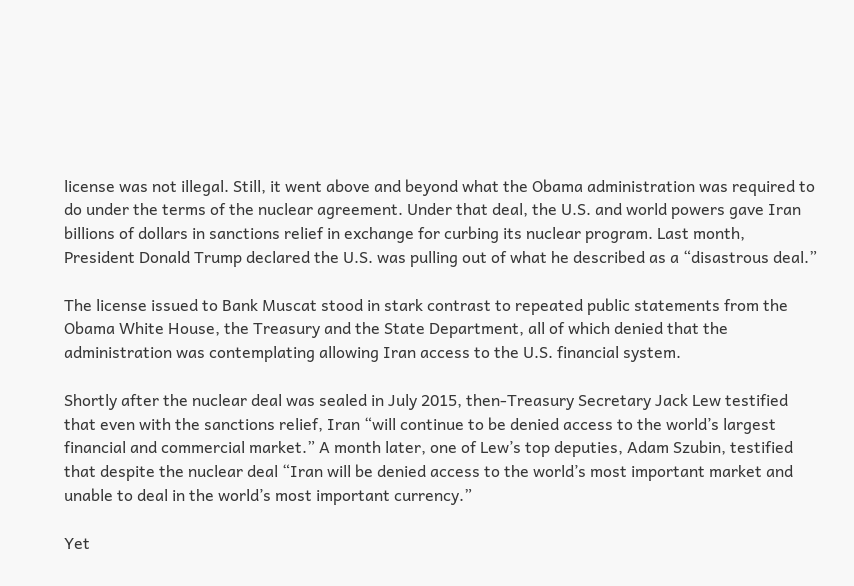license was not illegal. Still, it went above and beyond what the Obama administration was required to do under the terms of the nuclear agreement. Under that deal, the U.S. and world powers gave Iran billions of dollars in sanctions relief in exchange for curbing its nuclear program. Last month, President Donald Trump declared the U.S. was pulling out of what he described as a “disastrous deal.”

The license issued to Bank Muscat stood in stark contrast to repeated public statements from the Obama White House, the Treasury and the State Department, all of which denied that the administration was contemplating allowing Iran access to the U.S. financial system.

Shortly after the nuclear deal was sealed in July 2015, then-Treasury Secretary Jack Lew testified that even with the sanctions relief, Iran “will continue to be denied access to the world’s largest financial and commercial market.” A month later, one of Lew’s top deputies, Adam Szubin, testified that despite the nuclear deal “Iran will be denied access to the world’s most important market and unable to deal in the world’s most important currency.”

Yet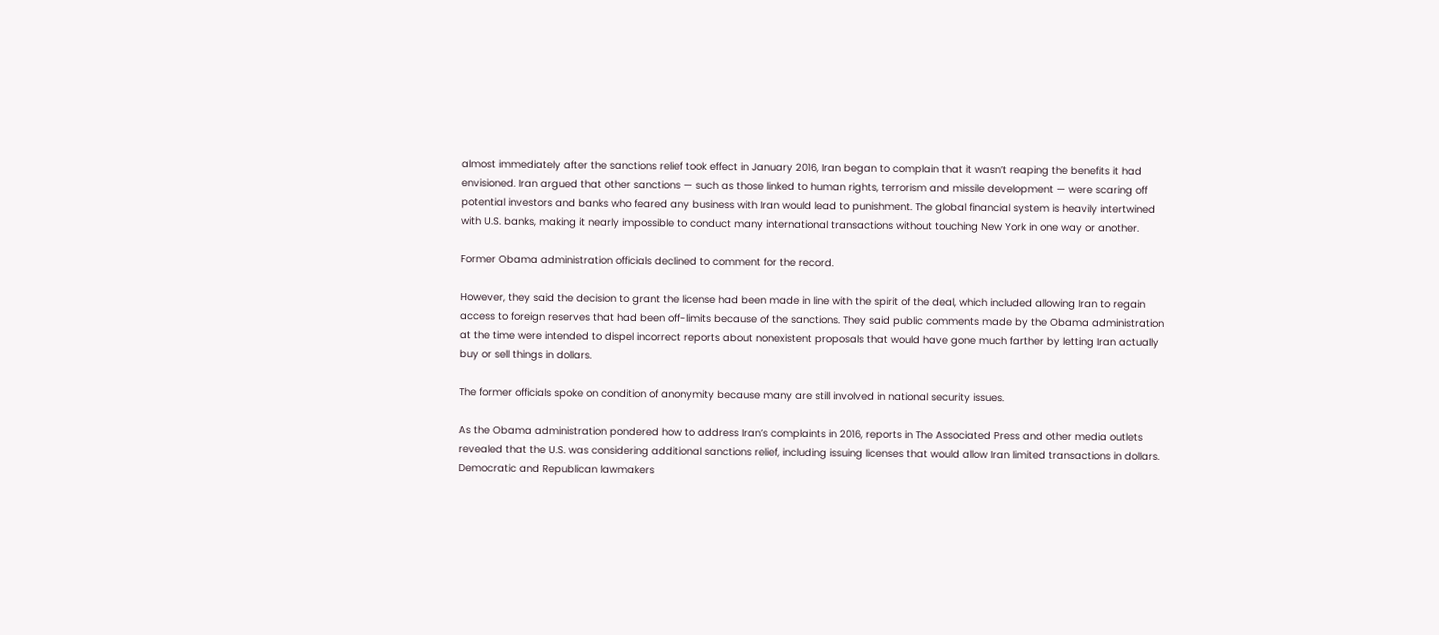almost immediately after the sanctions relief took effect in January 2016, Iran began to complain that it wasn’t reaping the benefits it had envisioned. Iran argued that other sanctions — such as those linked to human rights, terrorism and missile development — were scaring off potential investors and banks who feared any business with Iran would lead to punishment. The global financial system is heavily intertwined with U.S. banks, making it nearly impossible to conduct many international transactions without touching New York in one way or another.

Former Obama administration officials declined to comment for the record.

However, they said the decision to grant the license had been made in line with the spirit of the deal, which included allowing Iran to regain access to foreign reserves that had been off-limits because of the sanctions. They said public comments made by the Obama administration at the time were intended to dispel incorrect reports about nonexistent proposals that would have gone much farther by letting Iran actually buy or sell things in dollars.

The former officials spoke on condition of anonymity because many are still involved in national security issues.

As the Obama administration pondered how to address Iran’s complaints in 2016, reports in The Associated Press and other media outlets revealed that the U.S. was considering additional sanctions relief, including issuing licenses that would allow Iran limited transactions in dollars. Democratic and Republican lawmakers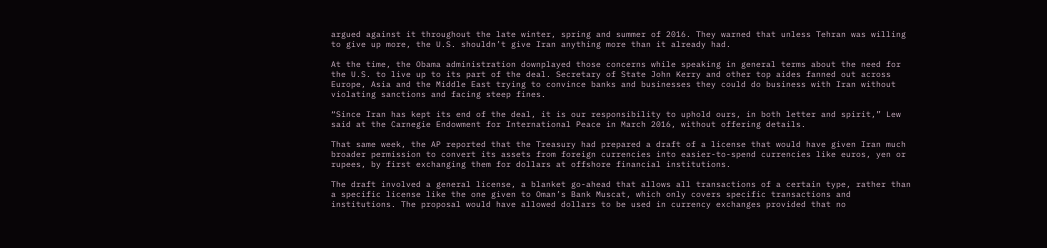argued against it throughout the late winter, spring and summer of 2016. They warned that unless Tehran was willing to give up more, the U.S. shouldn’t give Iran anything more than it already had.

At the time, the Obama administration downplayed those concerns while speaking in general terms about the need for the U.S. to live up to its part of the deal. Secretary of State John Kerry and other top aides fanned out across Europe, Asia and the Middle East trying to convince banks and businesses they could do business with Iran without violating sanctions and facing steep fines.

“Since Iran has kept its end of the deal, it is our responsibility to uphold ours, in both letter and spirit,” Lew said at the Carnegie Endowment for International Peace in March 2016, without offering details.

That same week, the AP reported that the Treasury had prepared a draft of a license that would have given Iran much broader permission to convert its assets from foreign currencies into easier-to-spend currencies like euros, yen or rupees, by first exchanging them for dollars at offshore financial institutions.

The draft involved a general license, a blanket go-ahead that allows all transactions of a certain type, rather than a specific license like the one given to Oman’s Bank Muscat, which only covers specific transactions and institutions. The proposal would have allowed dollars to be used in currency exchanges provided that no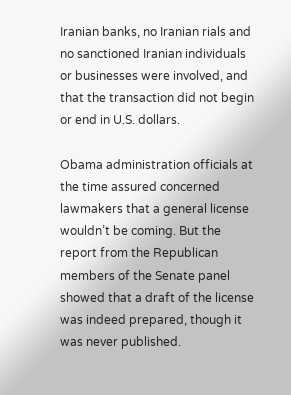Iranian banks, no Iranian rials and no sanctioned Iranian individuals or businesses were involved, and that the transaction did not begin or end in U.S. dollars.

Obama administration officials at the time assured concerned lawmakers that a general license wouldn’t be coming. But the report from the Republican members of the Senate panel showed that a draft of the license was indeed prepared, though it was never published.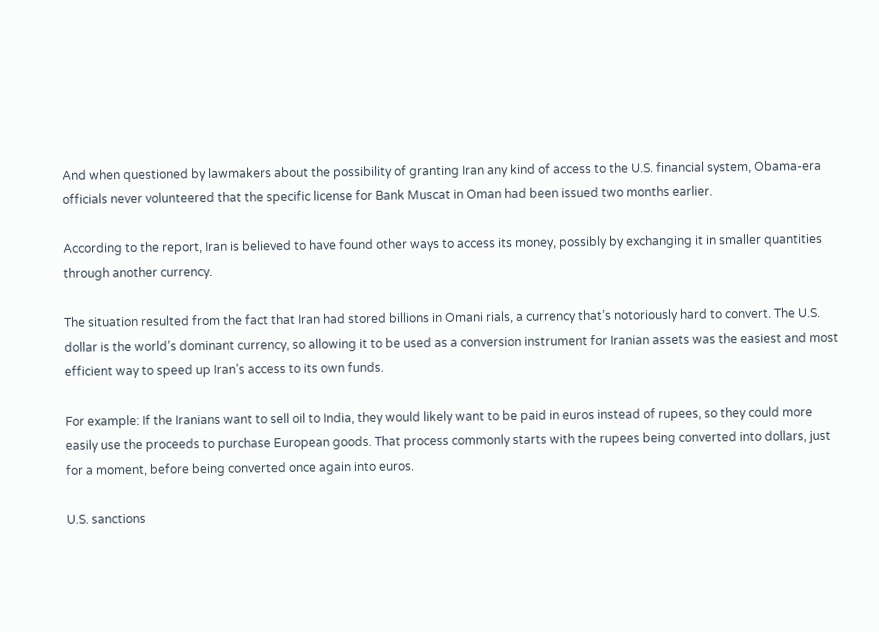And when questioned by lawmakers about the possibility of granting Iran any kind of access to the U.S. financial system, Obama-era officials never volunteered that the specific license for Bank Muscat in Oman had been issued two months earlier.

According to the report, Iran is believed to have found other ways to access its money, possibly by exchanging it in smaller quantities through another currency.

The situation resulted from the fact that Iran had stored billions in Omani rials, a currency that’s notoriously hard to convert. The U.S. dollar is the world’s dominant currency, so allowing it to be used as a conversion instrument for Iranian assets was the easiest and most efficient way to speed up Iran’s access to its own funds.

For example: If the Iranians want to sell oil to India, they would likely want to be paid in euros instead of rupees, so they could more easily use the proceeds to purchase European goods. That process commonly starts with the rupees being converted into dollars, just for a moment, before being converted once again into euros.

U.S. sanctions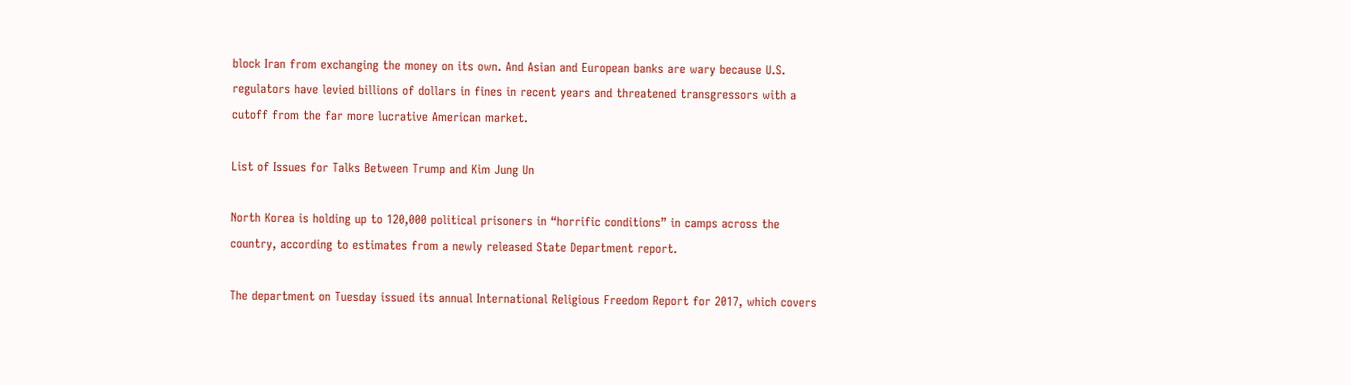block Iran from exchanging the money on its own. And Asian and European banks are wary because U.S. regulators have levied billions of dollars in fines in recent years and threatened transgressors with a cutoff from the far more lucrative American market.

List of Issues for Talks Between Trump and Kim Jung Un

North Korea is holding up to 120,000 political prisoners in “horrific conditions” in camps across the country, according to estimates from a newly released State Department report.

The department on Tuesday issued its annual International Religious Freedom Report for 2017, which covers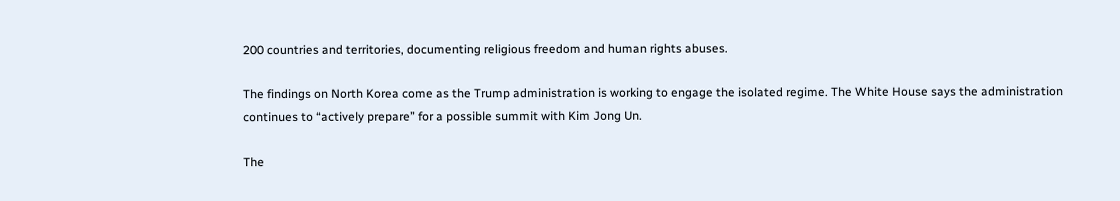200 countries and territories, documenting religious freedom and human rights abuses.

The findings on North Korea come as the Trump administration is working to engage the isolated regime. The White House says the administration continues to “actively prepare” for a possible summit with Kim Jong Un.

The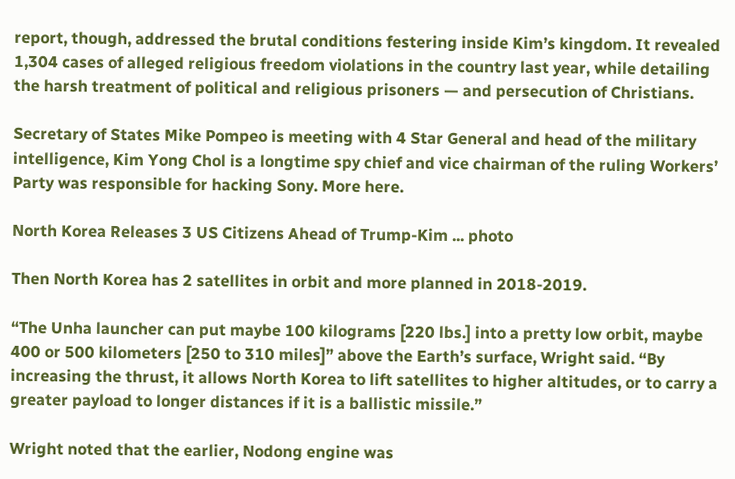report, though, addressed the brutal conditions festering inside Kim’s kingdom. It revealed 1,304 cases of alleged religious freedom violations in the country last year, while detailing the harsh treatment of political and religious prisoners — and persecution of Christians.

Secretary of States Mike Pompeo is meeting with 4 Star General and head of the military intelligence, Kim Yong Chol is a longtime spy chief and vice chairman of the ruling Workers’ Party was responsible for hacking Sony. More here.

North Korea Releases 3 US Citizens Ahead of Trump-Kim ... photo

Then North Korea has 2 satellites in orbit and more planned in 2018-2019.

“The Unha launcher can put maybe 100 kilograms [220 lbs.] into a pretty low orbit, maybe 400 or 500 kilometers [250 to 310 miles]” above the Earth’s surface, Wright said. “By increasing the thrust, it allows North Korea to lift satellites to higher altitudes, or to carry a greater payload to longer distances if it is a ballistic missile.”

Wright noted that the earlier, Nodong engine was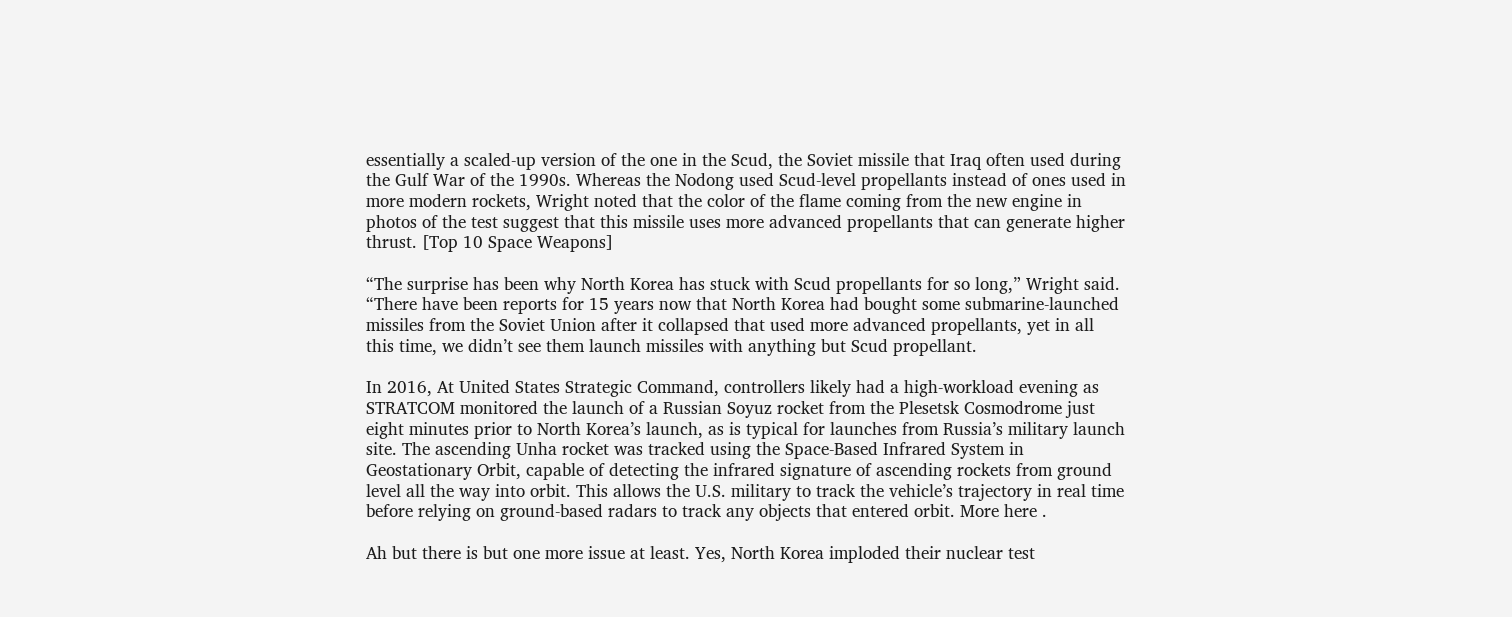essentially a scaled-up version of the one in the Scud, the Soviet missile that Iraq often used during the Gulf War of the 1990s. Whereas the Nodong used Scud-level propellants instead of ones used in more modern rockets, Wright noted that the color of the flame coming from the new engine in photos of the test suggest that this missile uses more advanced propellants that can generate higher thrust. [Top 10 Space Weapons]

“The surprise has been why North Korea has stuck with Scud propellants for so long,” Wright said. “There have been reports for 15 years now that North Korea had bought some submarine-launched missiles from the Soviet Union after it collapsed that used more advanced propellants, yet in all this time, we didn’t see them launch missiles with anything but Scud propellant.

In 2016, At United States Strategic Command, controllers likely had a high-workload evening as STRATCOM monitored the launch of a Russian Soyuz rocket from the Plesetsk Cosmodrome just eight minutes prior to North Korea’s launch, as is typical for launches from Russia’s military launch site. The ascending Unha rocket was tracked using the Space-Based Infrared System in Geostationary Orbit, capable of detecting the infrared signature of ascending rockets from ground level all the way into orbit. This allows the U.S. military to track the vehicle’s trajectory in real time before relying on ground-based radars to track any objects that entered orbit. More here .

Ah but there is but one more issue at least. Yes, North Korea imploded their nuclear test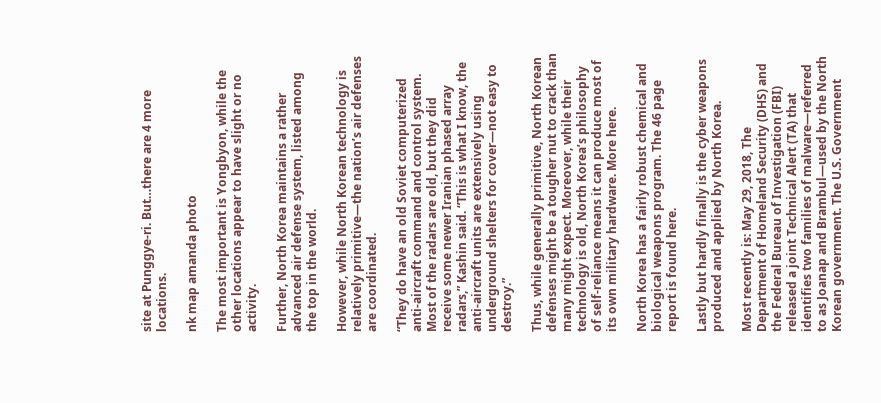site at Punggye-ri. But…there are 4 more locations.

nk map amanda photo

The most important is Yongbyon, while the other locations appear to have slight or no activity.

Further, North Korea maintains a rather advanced air defense system, listed among the top in the world.

However, while North Korean technology is relatively primitive—the nation’s air defenses are coordinated.

“They do have an old Soviet computerized anti-aircraft command and control system. Most of the radars are old, but they did receive some newer Iranian phased array radars,” Kashin said. “This is what I know, the anti-aircraft units are extensively using underground shelters for cover—not easy to destroy.”

Thus, while generally primitive, North Korean defenses might be a tougher nut to crack than many might expect. Moreover, while their technology is old, North Korea’s philosophy of self-reliance means it can produce most of its own military hardware. More here.

North Korea has a fairly robust chemical and biological weapons program. The 46 page report is found here.

Lastly but hardly finally is the cyber weapons produced and applied by North Korea.

Most recently is: May 29, 2018, The Department of Homeland Security (DHS) and the Federal Bureau of Investigation (FBI) released a joint Technical Alert (TA) that identifies two families of malware—referred to as Joanap and Brambul—used by the North Korean government. The U.S. Government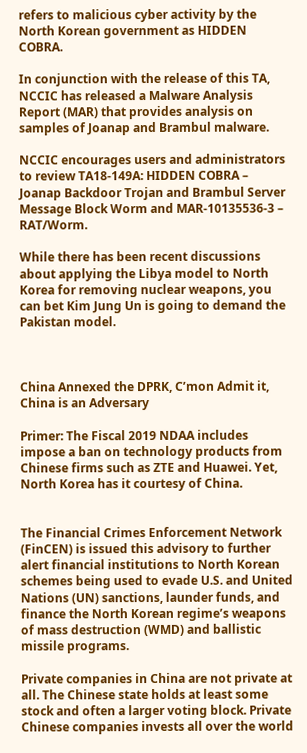refers to malicious cyber activity by the North Korean government as HIDDEN COBRA.

In conjunction with the release of this TA, NCCIC has released a Malware Analysis Report (MAR) that provides analysis on samples of Joanap and Brambul malware.

NCCIC encourages users and administrators to review TA18-149A: HIDDEN COBRA – Joanap Backdoor Trojan and Brambul Server Message Block Worm and MAR-10135536-3 – RAT/Worm.

While there has been recent discussions about applying the Libya model to North Korea for removing nuclear weapons, you can bet Kim Jung Un is going to demand the Pakistan model.



China Annexed the DPRK, C’mon Admit it, China is an Adversary

Primer: The Fiscal 2019 NDAA includes impose a ban on technology products from Chinese firms such as ZTE and Huawei. Yet, North Korea has it courtesy of China.


The Financial Crimes Enforcement Network (FinCEN) is issued this advisory to further alert financial institutions to North Korean schemes being used to evade U.S. and United Nations (UN) sanctions, launder funds, and finance the North Korean regime’s weapons of mass destruction (WMD) and ballistic
missile programs.

Private companies in China are not private at all. The Chinese state holds at least some stock and often a larger voting block. Private Chinese companies invests all over the world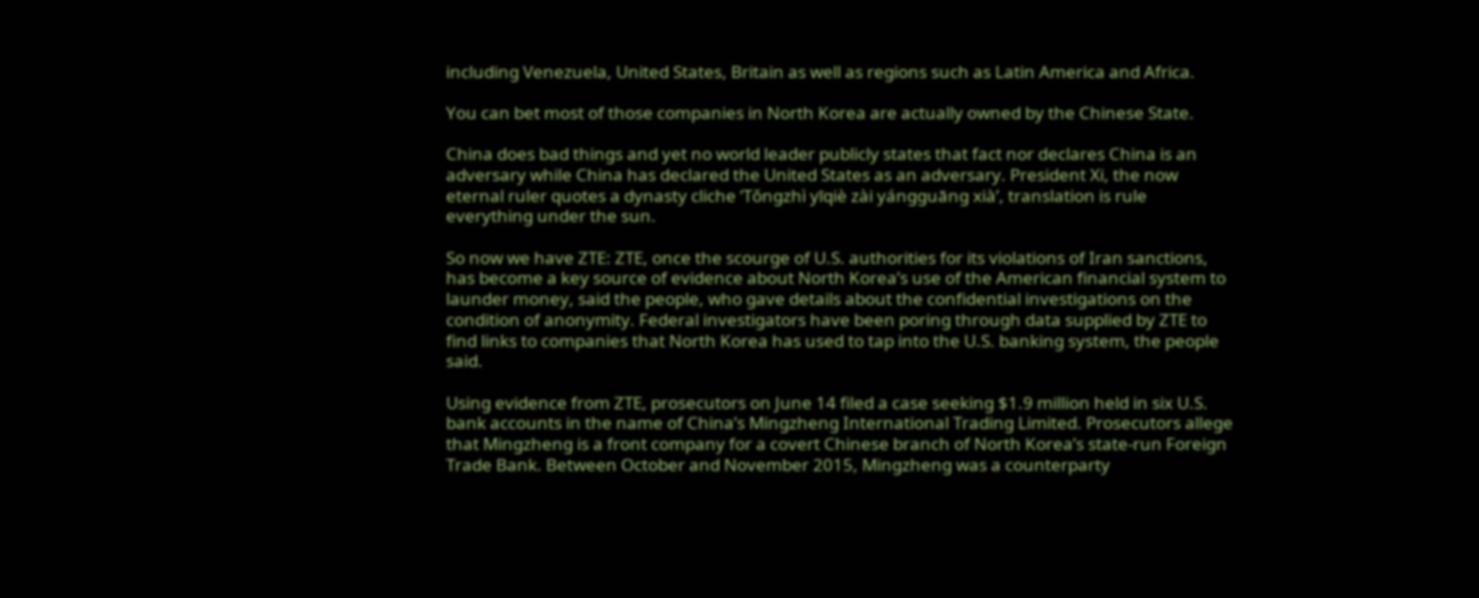including Venezuela, United States, Britain as well as regions such as Latin America and Africa.

You can bet most of those companies in North Korea are actually owned by the Chinese State.

China does bad things and yet no world leader publicly states that fact nor declares China is an adversary while China has declared the United States as an adversary. President Xi, the now eternal ruler quotes a dynasty cliche ‘Tǒngzhì yīqiè zài yángguāng xià’, translation is rule everything under the sun.

So now we have ZTE: ZTE, once the scourge of U.S. authorities for its violations of Iran sanctions, has become a key source of evidence about North Korea’s use of the American financial system to launder money, said the people, who gave details about the confidential investigations on the condition of anonymity. Federal investigators have been poring through data supplied by ZTE to find links to companies that North Korea has used to tap into the U.S. banking system, the people said.

Using evidence from ZTE, prosecutors on June 14 filed a case seeking $1.9 million held in six U.S. bank accounts in the name of China’s Mingzheng International Trading Limited. Prosecutors allege that Mingzheng is a front company for a covert Chinese branch of North Korea’s state-run Foreign Trade Bank. Between October and November 2015, Mingzheng was a counterparty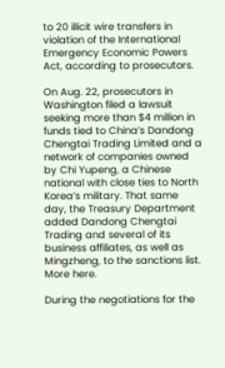to 20 illicit wire transfers in violation of the International Emergency Economic Powers Act, according to prosecutors.

On Aug. 22, prosecutors in Washington filed a lawsuit seeking more than $4 million in funds tied to China’s Dandong Chengtai Trading Limited and a network of companies owned by Chi Yupeng, a Chinese national with close ties to North Korea’s military. That same day, the Treasury Department added Dandong Chengtai Trading and several of its business affiliates, as well as Mingzheng, to the sanctions list. More here.

During the negotiations for the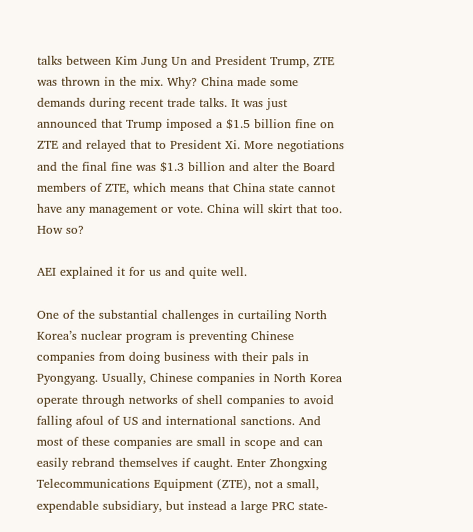talks between Kim Jung Un and President Trump, ZTE was thrown in the mix. Why? China made some demands during recent trade talks. It was just announced that Trump imposed a $1.5 billion fine on ZTE and relayed that to President Xi. More negotiations and the final fine was $1.3 billion and alter the Board members of ZTE, which means that China state cannot have any management or vote. China will skirt that too. How so?

AEI explained it for us and quite well.

One of the substantial challenges in curtailing North Korea’s nuclear program is preventing Chinese companies from doing business with their pals in Pyongyang. Usually, Chinese companies in North Korea operate through networks of shell companies to avoid falling afoul of US and international sanctions. And most of these companies are small in scope and can easily rebrand themselves if caught. Enter Zhongxing Telecommunications Equipment (ZTE), not a small, expendable subsidiary, but instead a large PRC state-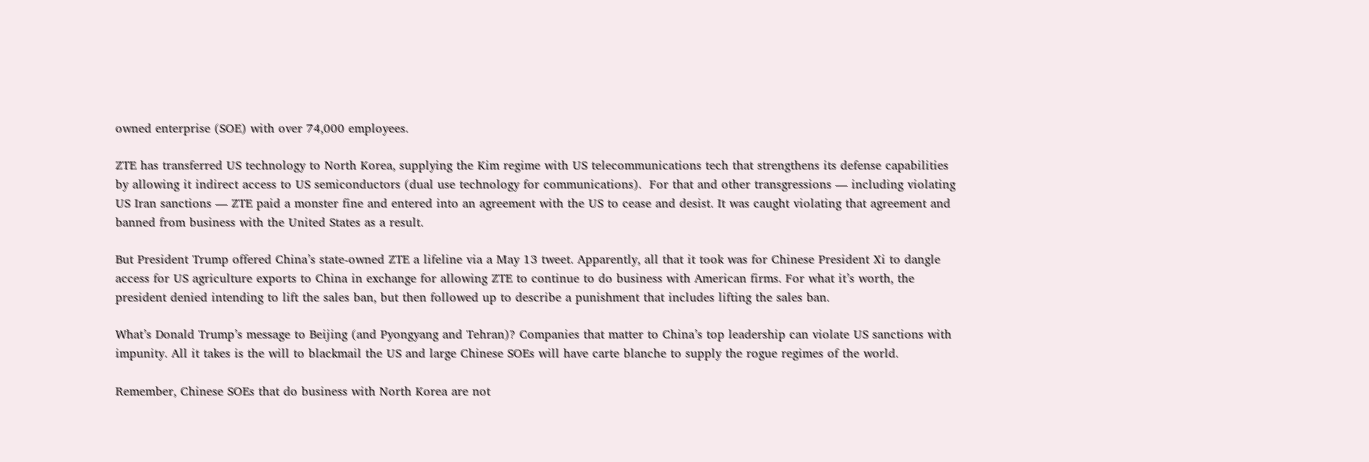owned enterprise (SOE) with over 74,000 employees.

ZTE has transferred US technology to North Korea, supplying the Kim regime with US telecommunications tech that strengthens its defense capabilities by allowing it indirect access to US semiconductors (dual use technology for communications).  For that and other transgressions — including violating US Iran sanctions — ZTE paid a monster fine and entered into an agreement with the US to cease and desist. It was caught violating that agreement and banned from business with the United States as a result.

But President Trump offered China’s state-owned ZTE a lifeline via a May 13 tweet. Apparently, all that it took was for Chinese President Xi to dangle access for US agriculture exports to China in exchange for allowing ZTE to continue to do business with American firms. For what it’s worth, the president denied intending to lift the sales ban, but then followed up to describe a punishment that includes lifting the sales ban.

What’s Donald Trump’s message to Beijing (and Pyongyang and Tehran)? Companies that matter to China’s top leadership can violate US sanctions with impunity. All it takes is the will to blackmail the US and large Chinese SOEs will have carte blanche to supply the rogue regimes of the world.

Remember, Chinese SOEs that do business with North Korea are not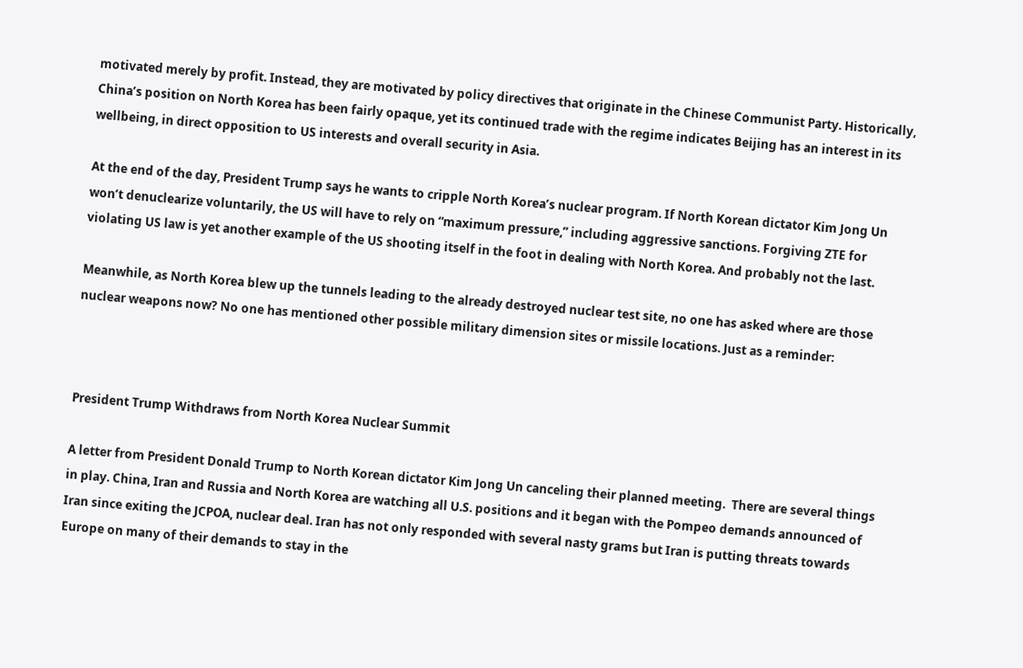motivated merely by profit. Instead, they are motivated by policy directives that originate in the Chinese Communist Party. Historically, China’s position on North Korea has been fairly opaque, yet its continued trade with the regime indicates Beijing has an interest in its wellbeing, in direct opposition to US interests and overall security in Asia.

At the end of the day, President Trump says he wants to cripple North Korea’s nuclear program. If North Korean dictator Kim Jong Un won’t denuclearize voluntarily, the US will have to rely on “maximum pressure,” including aggressive sanctions. Forgiving ZTE for violating US law is yet another example of the US shooting itself in the foot in dealing with North Korea. And probably not the last.

Meanwhile, as North Korea blew up the tunnels leading to the already destroyed nuclear test site, no one has asked where are those nuclear weapons now? No one has mentioned other possible military dimension sites or missile locations. Just as a reminder:



President Trump Withdraws from North Korea Nuclear Summit

A letter from President Donald Trump to North Korean dictator Kim Jong Un canceling their planned meeting.  There are several things in play. China, Iran and Russia and North Korea are watching all U.S. positions and it began with the Pompeo demands announced of Iran since exiting the JCPOA, nuclear deal. Iran has not only responded with several nasty grams but Iran is putting threats towards Europe on many of their demands to stay in the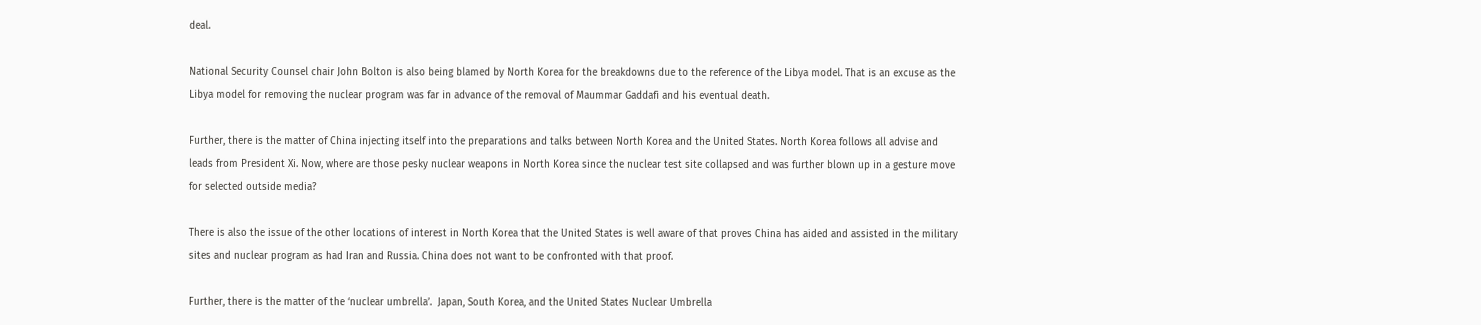deal.

National Security Counsel chair John Bolton is also being blamed by North Korea for the breakdowns due to the reference of the Libya model. That is an excuse as the Libya model for removing the nuclear program was far in advance of the removal of Maummar Gaddafi and his eventual death.

Further, there is the matter of China injecting itself into the preparations and talks between North Korea and the United States. North Korea follows all advise and leads from President Xi. Now, where are those pesky nuclear weapons in North Korea since the nuclear test site collapsed and was further blown up in a gesture move for selected outside media?

There is also the issue of the other locations of interest in North Korea that the United States is well aware of that proves China has aided and assisted in the military sites and nuclear program as had Iran and Russia. China does not want to be confronted with that proof.

Further, there is the matter of the ‘nuclear umbrella’.  Japan, South Korea, and the United States Nuclear Umbrella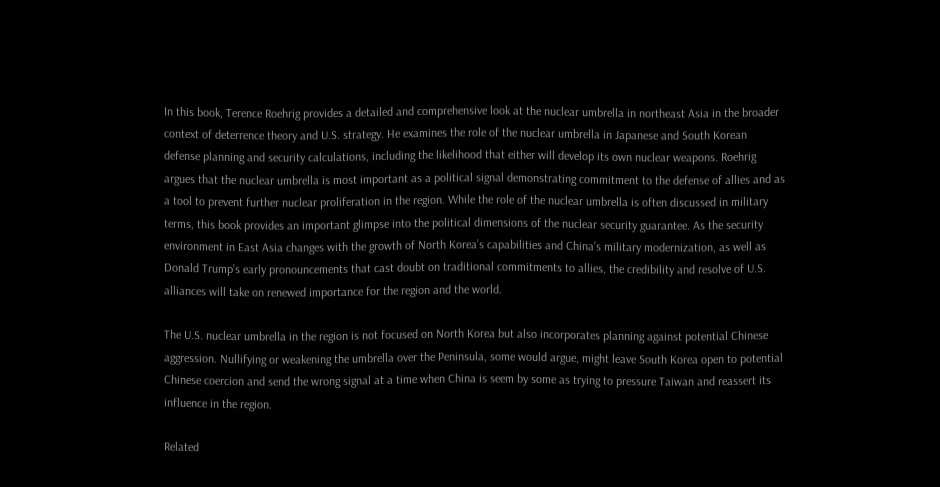In this book, Terence Roehrig provides a detailed and comprehensive look at the nuclear umbrella in northeast Asia in the broader context of deterrence theory and U.S. strategy. He examines the role of the nuclear umbrella in Japanese and South Korean defense planning and security calculations, including the likelihood that either will develop its own nuclear weapons. Roehrig argues that the nuclear umbrella is most important as a political signal demonstrating commitment to the defense of allies and as a tool to prevent further nuclear proliferation in the region. While the role of the nuclear umbrella is often discussed in military terms, this book provides an important glimpse into the political dimensions of the nuclear security guarantee. As the security environment in East Asia changes with the growth of North Korea’s capabilities and China’s military modernization, as well as Donald Trump’s early pronouncements that cast doubt on traditional commitments to allies, the credibility and resolve of U.S. alliances will take on renewed importance for the region and the world.

The U.S. nuclear umbrella in the region is not focused on North Korea but also incorporates planning against potential Chinese aggression. Nullifying or weakening the umbrella over the Peninsula, some would argue, might leave South Korea open to potential Chinese coercion and send the wrong signal at a time when China is seem by some as trying to pressure Taiwan and reassert its influence in the region.

Related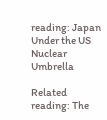reading: Japan Under the US Nuclear Umbrella

Related reading: The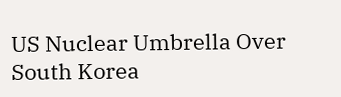US Nuclear Umbrella Over South Korea